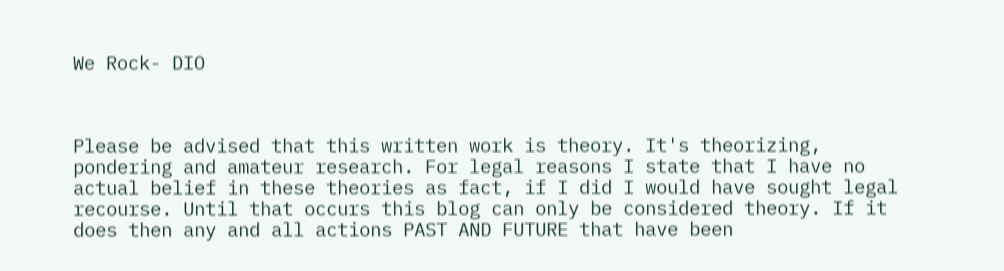We Rock- DIO



Please be advised that this written work is theory. It's theorizing, pondering and amateur research. For legal reasons I state that I have no actual belief in these theories as fact, if I did I would have sought legal recourse. Until that occurs this blog can only be considered theory. If it does then any and all actions PAST AND FUTURE that have been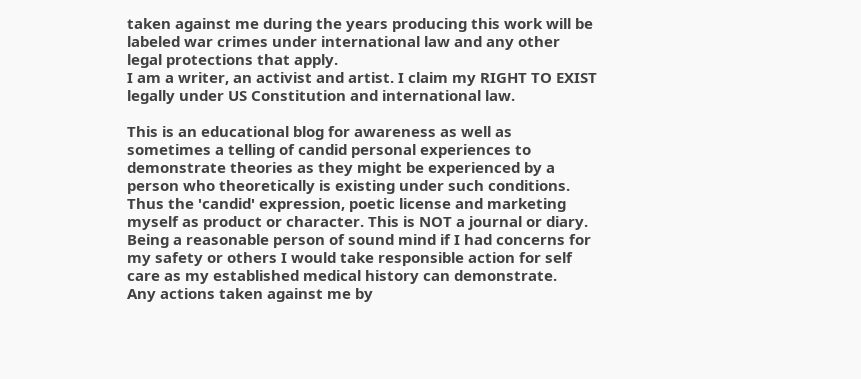taken against me during the years producing this work will be labeled war crimes under international law and any other legal protections that apply.
I am a writer, an activist and artist. I claim my RIGHT TO EXIST legally under US Constitution and international law.

This is an educational blog for awareness as well as sometimes a telling of candid personal experiences to demonstrate theories as they might be experienced by a person who theoretically is existing under such conditions. Thus the 'candid' expression, poetic license and marketing myself as product or character. This is NOT a journal or diary.
Being a reasonable person of sound mind if I had concerns for my safety or others I would take responsible action for self care as my established medical history can demonstrate.
Any actions taken against me by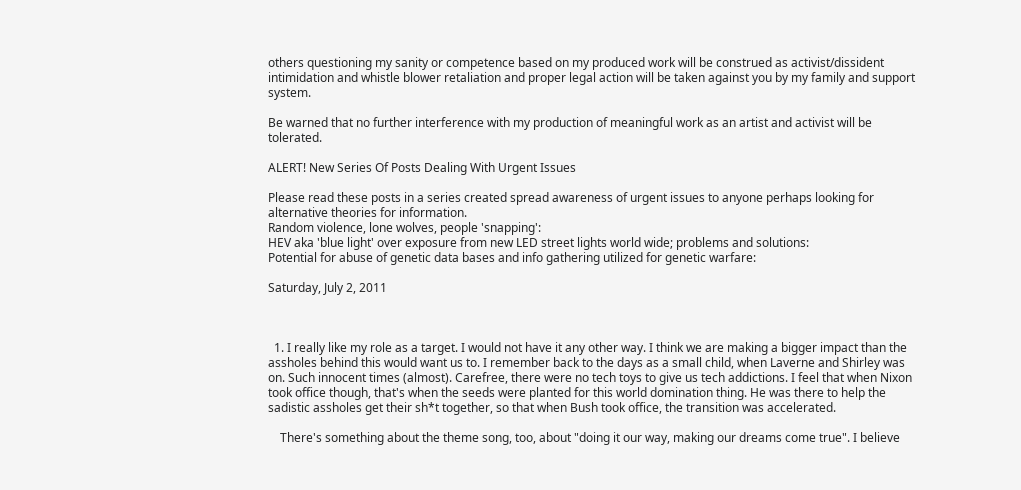others questioning my sanity or competence based on my produced work will be construed as activist/dissident intimidation and whistle blower retaliation and proper legal action will be taken against you by my family and support system.

Be warned that no further interference with my production of meaningful work as an artist and activist will be tolerated.

ALERT! New Series Of Posts Dealing With Urgent Issues

Please read these posts in a series created spread awareness of urgent issues to anyone perhaps looking for alternative theories for information.
Random violence, lone wolves, people 'snapping':
HEV aka 'blue light' over exposure from new LED street lights world wide; problems and solutions:
Potential for abuse of genetic data bases and info gathering utilized for genetic warfare:

Saturday, July 2, 2011



  1. I really like my role as a target. I would not have it any other way. I think we are making a bigger impact than the assholes behind this would want us to. I remember back to the days as a small child, when Laverne and Shirley was on. Such innocent times (almost). Carefree, there were no tech toys to give us tech addictions. I feel that when Nixon took office though, that's when the seeds were planted for this world domination thing. He was there to help the sadistic assholes get their sh*t together, so that when Bush took office, the transition was accelerated.

    There's something about the theme song, too, about "doing it our way, making our dreams come true". I believe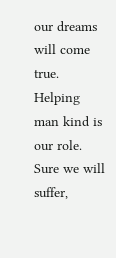our dreams will come true. Helping man kind is our role. Sure we will suffer,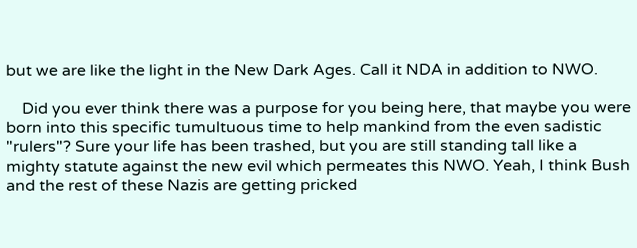but we are like the light in the New Dark Ages. Call it NDA in addition to NWO.

    Did you ever think there was a purpose for you being here, that maybe you were born into this specific tumultuous time to help mankind from the even sadistic "rulers"? Sure your life has been trashed, but you are still standing tall like a mighty statute against the new evil which permeates this NWO. Yeah, I think Bush and the rest of these Nazis are getting pricked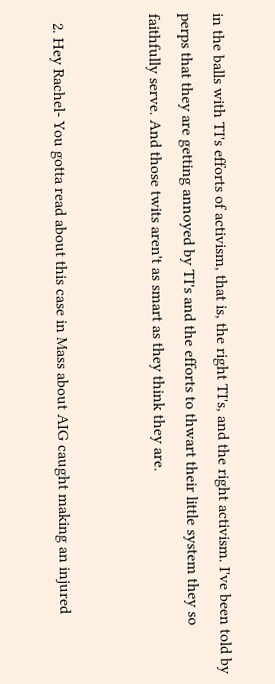in the balls with TI's efforts of activism, that is, the right TI's, and the right activism. I've been told by perps that they are getting annoyed by TI's and the efforts to thwart their little system they so faithfully serve. And those twits aren't as smart as they think they are.


  2. Hey Rachel- You gotta read about this case in Mass about AIG caught making an injured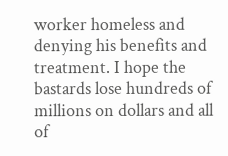worker homeless and denying his benefits and treatment. I hope the bastards lose hundreds of millions on dollars and all of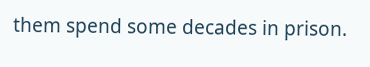them spend some decades in prison.